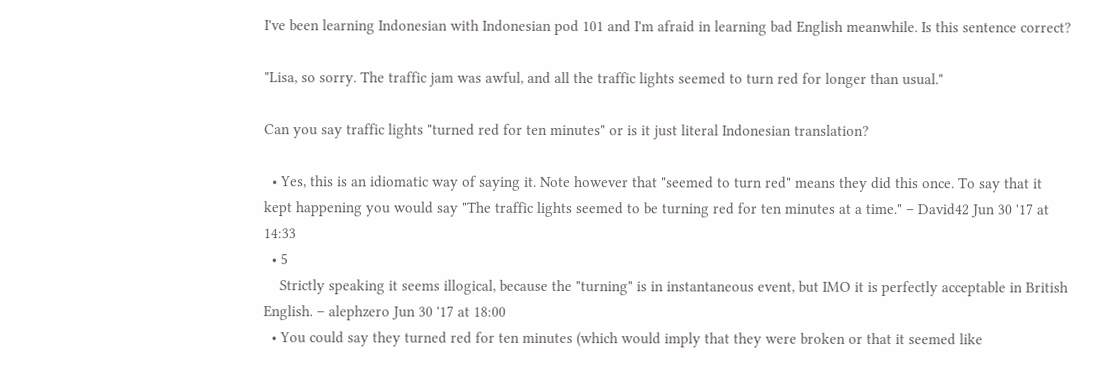I've been learning Indonesian with Indonesian pod 101 and I'm afraid in learning bad English meanwhile. Is this sentence correct?

"Lisa, so sorry. The traffic jam was awful, and all the traffic lights seemed to turn red for longer than usual."

Can you say traffic lights "turned red for ten minutes" or is it just literal Indonesian translation?

  • Yes, this is an idiomatic way of saying it. Note however that "seemed to turn red" means they did this once. To say that it kept happening you would say "The traffic lights seemed to be turning red for ten minutes at a time." – David42 Jun 30 '17 at 14:33
  • 5
    Strictly speaking it seems illogical, because the "turning" is in instantaneous event, but IMO it is perfectly acceptable in British English. – alephzero Jun 30 '17 at 18:00
  • You could say they turned red for ten minutes (which would imply that they were broken or that it seemed like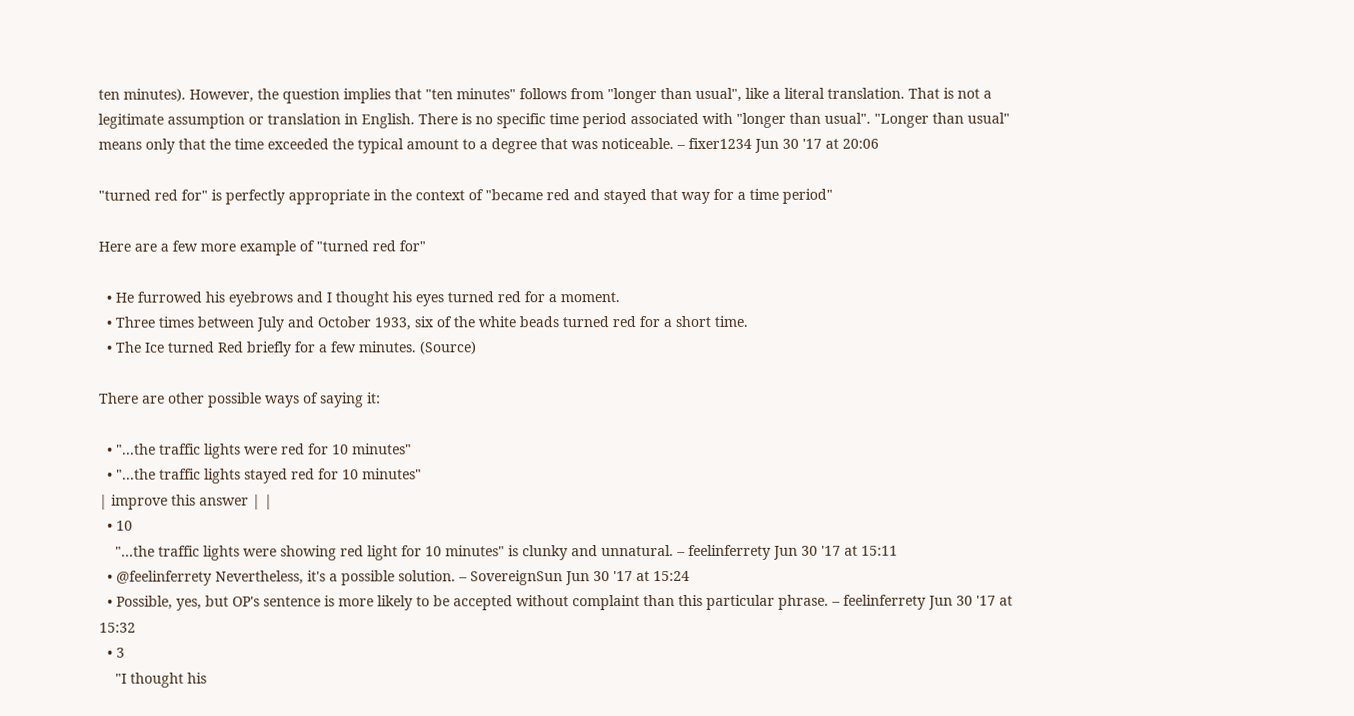ten minutes). However, the question implies that "ten minutes" follows from "longer than usual", like a literal translation. That is not a legitimate assumption or translation in English. There is no specific time period associated with "longer than usual". "Longer than usual" means only that the time exceeded the typical amount to a degree that was noticeable. – fixer1234 Jun 30 '17 at 20:06

"turned red for" is perfectly appropriate in the context of "became red and stayed that way for a time period"

Here are a few more example of "turned red for"

  • He furrowed his eyebrows and I thought his eyes turned red for a moment.
  • Three times between July and October 1933, six of the white beads turned red for a short time.
  • The Ice turned Red briefly for a few minutes. (Source)

There are other possible ways of saying it:

  • "...the traffic lights were red for 10 minutes"
  • "...the traffic lights stayed red for 10 minutes"
| improve this answer | |
  • 10
    "...the traffic lights were showing red light for 10 minutes" is clunky and unnatural. – feelinferrety Jun 30 '17 at 15:11
  • @feelinferrety Nevertheless, it's a possible solution. – SovereignSun Jun 30 '17 at 15:24
  • Possible, yes, but OP's sentence is more likely to be accepted without complaint than this particular phrase. – feelinferrety Jun 30 '17 at 15:32
  • 3
    "I thought his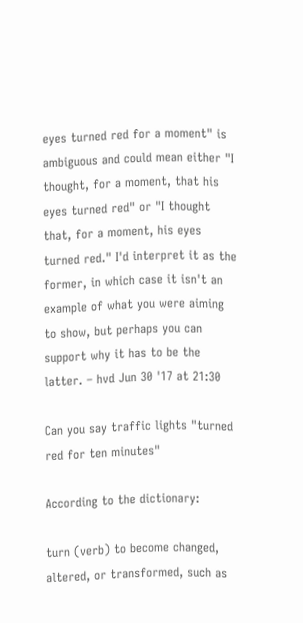eyes turned red for a moment" is ambiguous and could mean either "I thought, for a moment, that his eyes turned red" or "I thought that, for a moment, his eyes turned red." I'd interpret it as the former, in which case it isn't an example of what you were aiming to show, but perhaps you can support why it has to be the latter. – hvd Jun 30 '17 at 21:30

Can you say traffic lights "turned red for ten minutes"

According to the dictionary:

turn (verb) to become changed, altered, or transformed, such as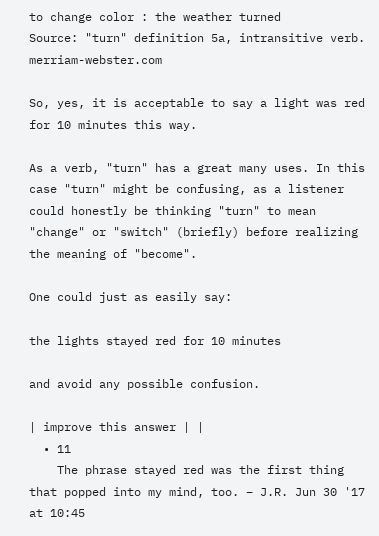to change color : the weather turned
Source: "turn" definition 5a, intransitive verb. merriam-webster.com

So, yes, it is acceptable to say a light was red for 10 minutes this way.

As a verb, "turn" has a great many uses. In this case "turn" might be confusing, as a listener could honestly be thinking "turn" to mean "change" or "switch" (briefly) before realizing the meaning of "become".

One could just as easily say:

the lights stayed red for 10 minutes

and avoid any possible confusion.

| improve this answer | |
  • 11
    The phrase stayed red was the first thing that popped into my mind, too. – J.R. Jun 30 '17 at 10:45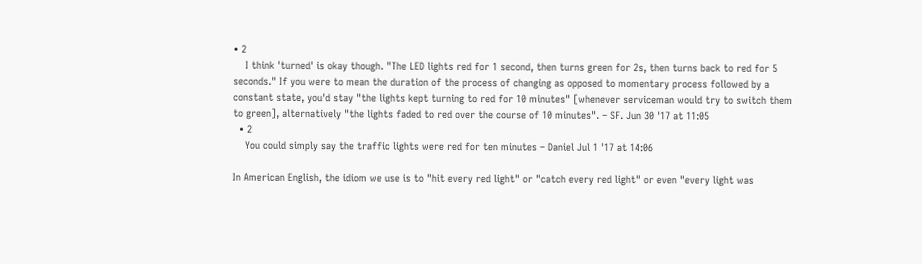• 2
    I think 'turned' is okay though. "The LED lights red for 1 second, then turns green for 2s, then turns back to red for 5 seconds." If you were to mean the duration of the process of changing as opposed to momentary process followed by a constant state, you'd stay "the lights kept turning to red for 10 minutes" [whenever serviceman would try to switch them to green], alternatively "the lights faded to red over the course of 10 minutes". – SF. Jun 30 '17 at 11:05
  • 2
    You could simply say the traffic lights were red for ten minutes – Daniel Jul 1 '17 at 14:06

In American English, the idiom we use is to "hit every red light" or "catch every red light" or even "every light was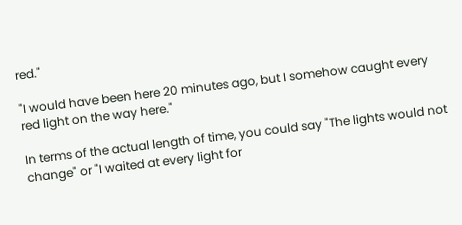red."

"I would have been here 20 minutes ago, but I somehow caught every red light on the way here."

In terms of the actual length of time, you could say "The lights would not change" or "I waited at every light for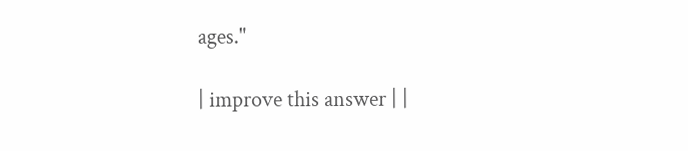ages."

| improve this answer | |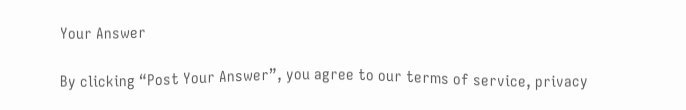Your Answer

By clicking “Post Your Answer”, you agree to our terms of service, privacy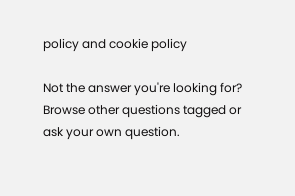policy and cookie policy

Not the answer you're looking for? Browse other questions tagged or ask your own question.